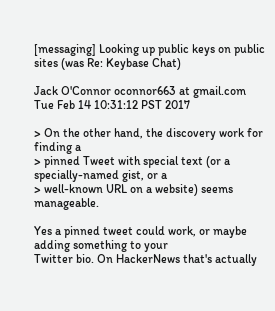[messaging] Looking up public keys on public sites (was Re: Keybase Chat)

Jack O'Connor oconnor663 at gmail.com
Tue Feb 14 10:31:12 PST 2017

> On the other hand, the discovery work for finding a
> pinned Tweet with special text (or a specially-named gist, or a
> well-known URL on a website) seems manageable.

Yes a pinned tweet could work, or maybe adding something to your
Twitter bio. On HackerNews that's actually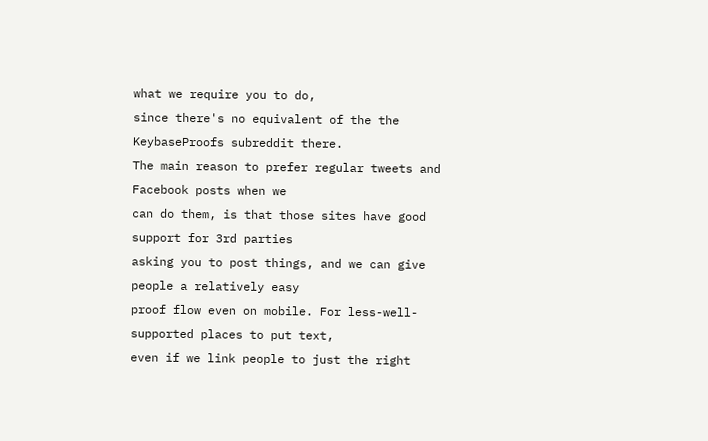what we require you to do,
since there's no equivalent of the the KeybaseProofs subreddit there.
The main reason to prefer regular tweets and Facebook posts when we
can do them, is that those sites have good support for 3rd parties
asking you to post things, and we can give people a relatively easy
proof flow even on mobile. For less-well-supported places to put text,
even if we link people to just the right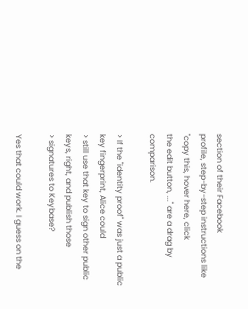section of their Facebook
profile, step-by-step instructions like "copy this, hover here, click
the edit button, ..." are a drag by comparison.

> If the "identity proof" was just a public key fingerprint, Alice could
> still use that key to sign other public keys, right, and publish those
> signatures to Keybase?

Yes that could work. I guess on the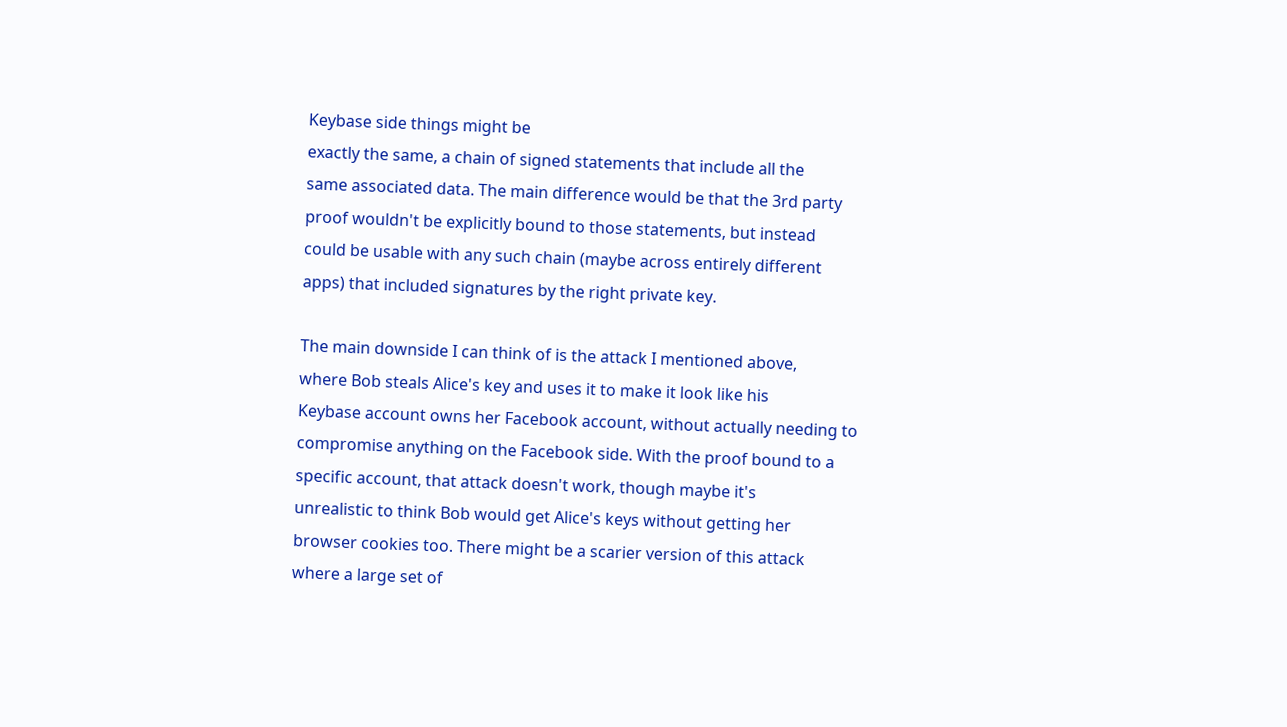Keybase side things might be
exactly the same, a chain of signed statements that include all the
same associated data. The main difference would be that the 3rd party
proof wouldn't be explicitly bound to those statements, but instead
could be usable with any such chain (maybe across entirely different
apps) that included signatures by the right private key.

The main downside I can think of is the attack I mentioned above,
where Bob steals Alice's key and uses it to make it look like his
Keybase account owns her Facebook account, without actually needing to
compromise anything on the Facebook side. With the proof bound to a
specific account, that attack doesn't work, though maybe it's
unrealistic to think Bob would get Alice's keys without getting her
browser cookies too. There might be a scarier version of this attack
where a large set of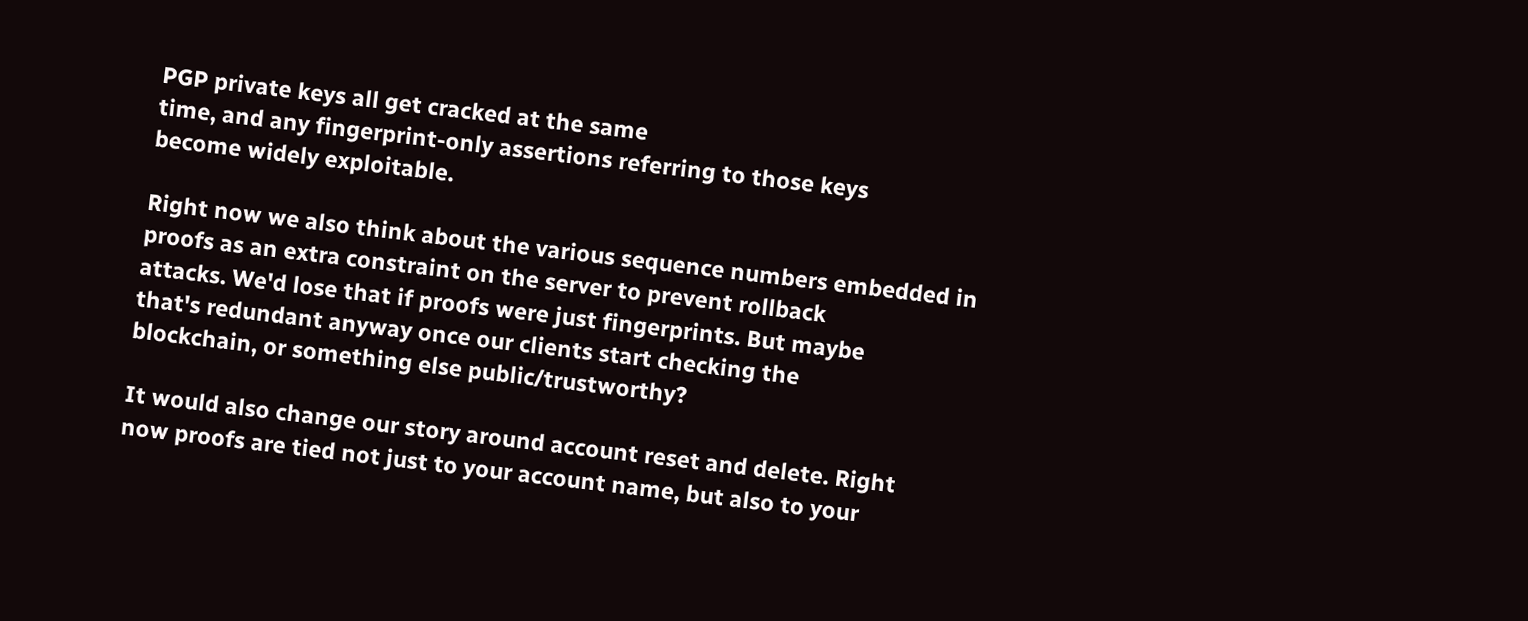PGP private keys all get cracked at the same
time, and any fingerprint-only assertions referring to those keys
become widely exploitable.

Right now we also think about the various sequence numbers embedded in
proofs as an extra constraint on the server to prevent rollback
attacks. We'd lose that if proofs were just fingerprints. But maybe
that's redundant anyway once our clients start checking the
blockchain, or something else public/trustworthy?

It would also change our story around account reset and delete. Right
now proofs are tied not just to your account name, but also to your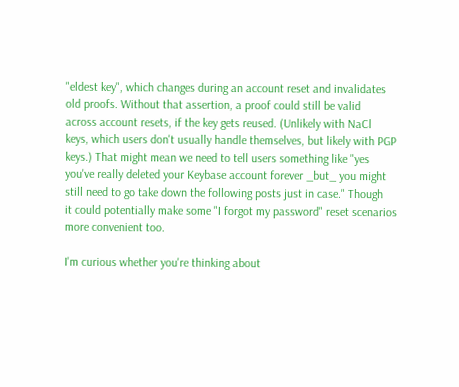"eldest key", which changes during an account reset and invalidates
old proofs. Without that assertion, a proof could still be valid
across account resets, if the key gets reused. (Unlikely with NaCl
keys, which users don't usually handle themselves, but likely with PGP
keys.) That might mean we need to tell users something like "yes
you've really deleted your Keybase account forever _but_ you might
still need to go take down the following posts just in case." Though
it could potentially make some "I forgot my password" reset scenarios
more convenient too.

I'm curious whether you're thinking about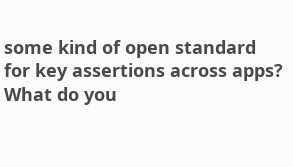some kind of open standard
for key assertions across apps? What do you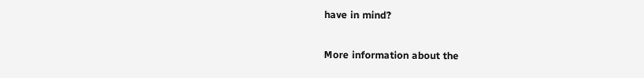have in mind?

More information about the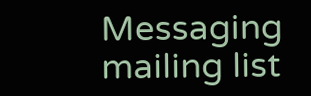Messaging mailing list